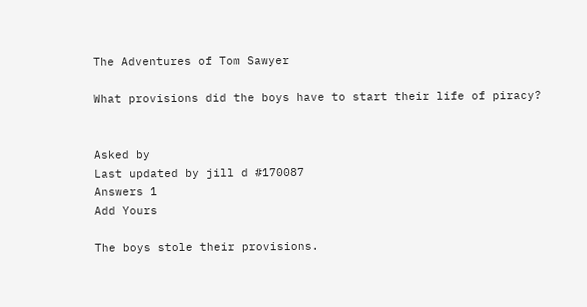The Adventures of Tom Sawyer

What provisions did the boys have to start their life of piracy?


Asked by
Last updated by jill d #170087
Answers 1
Add Yours

The boys stole their provisions.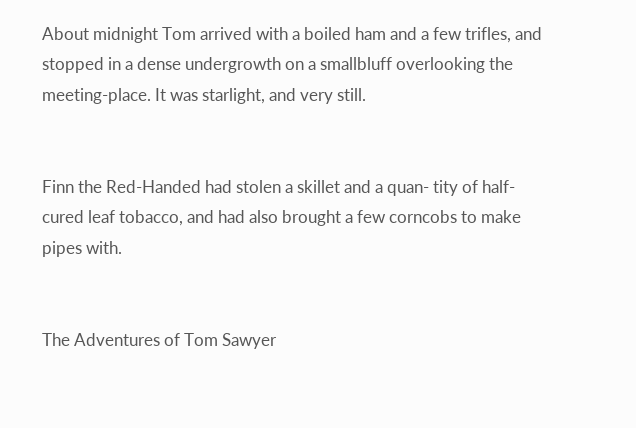About midnight Tom arrived with a boiled ham and a few trifles, and stopped in a dense undergrowth on a smallbluff overlooking the meeting-place. It was starlight, and very still.


Finn the Red-Handed had stolen a skillet and a quan- tity of half-cured leaf tobacco, and had also brought a few corncobs to make pipes with.


The Adventures of Tom Sawyer